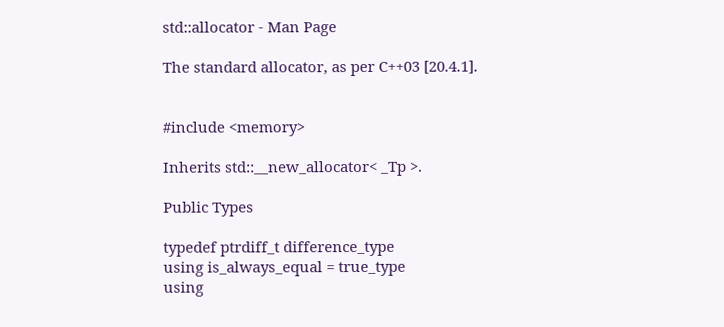std::allocator - Man Page

The standard allocator, as per C++03 [20.4.1].


#include <memory>

Inherits std::__new_allocator< _Tp >.

Public Types

typedef ptrdiff_t difference_type
using is_always_equal = true_type
using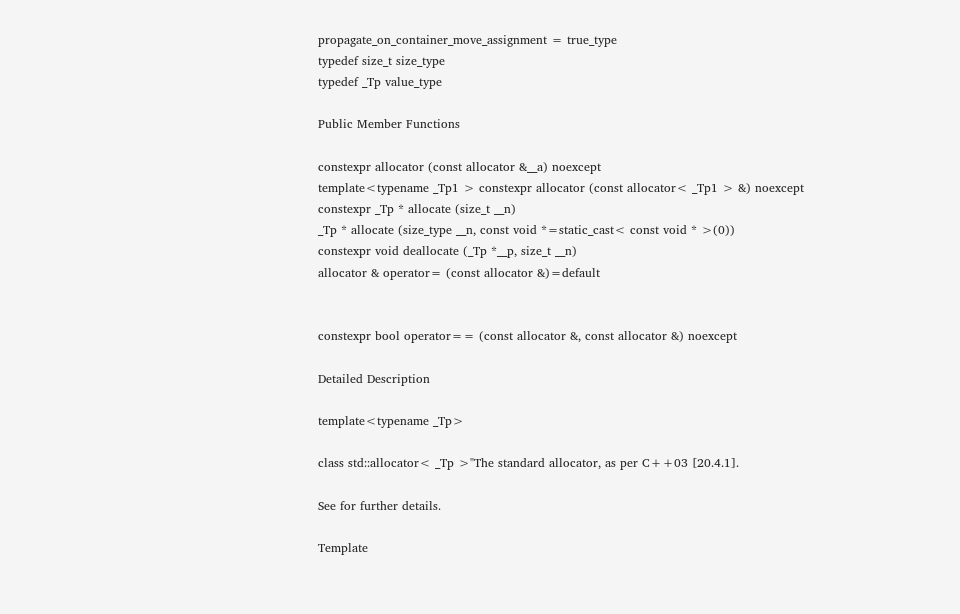propagate_on_container_move_assignment = true_type
typedef size_t size_type
typedef _Tp value_type

Public Member Functions

constexpr allocator (const allocator &__a) noexcept
template<typename _Tp1 > constexpr allocator (const allocator< _Tp1 > &) noexcept
constexpr _Tp * allocate (size_t __n)
_Tp * allocate (size_type __n, const void *=static_cast< const void * >(0))
constexpr void deallocate (_Tp *__p, size_t __n)
allocator & operator= (const allocator &)=default


constexpr bool operator== (const allocator &, const allocator &) noexcept

Detailed Description

template<typename _Tp>

class std::allocator< _Tp >"The standard allocator, as per C++03 [20.4.1].

See for further details.

Template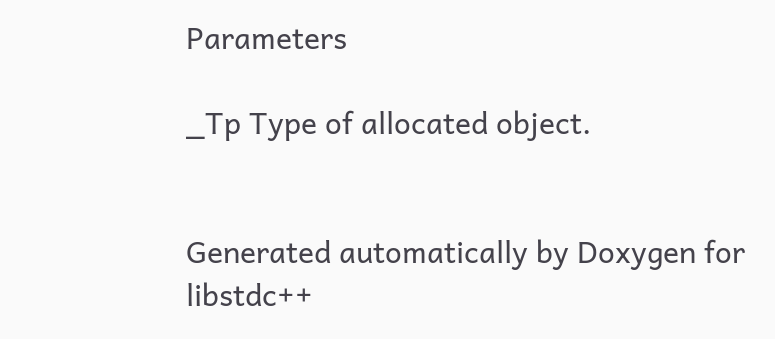Parameters

_Tp Type of allocated object.


Generated automatically by Doxygen for libstdc++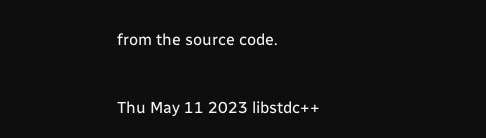from the source code.


Thu May 11 2023 libstdc++